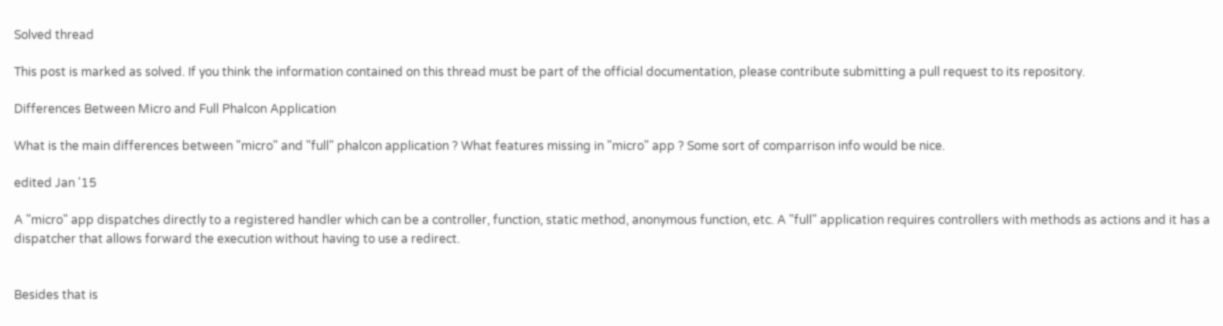Solved thread

This post is marked as solved. If you think the information contained on this thread must be part of the official documentation, please contribute submitting a pull request to its repository.

Differences Between Micro and Full Phalcon Application

What is the main differences between "micro" and "full" phalcon application ? What features missing in "micro" app ? Some sort of comparrison info would be nice.

edited Jan '15

A "micro" app dispatches directly to a registered handler which can be a controller, function, static method, anonymous function, etc. A "full" application requires controllers with methods as actions and it has a dispatcher that allows forward the execution without having to use a redirect.


Besides that is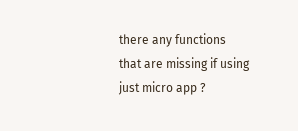there any functions that are missing if using just micro app ?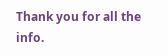Thank you for all the info.